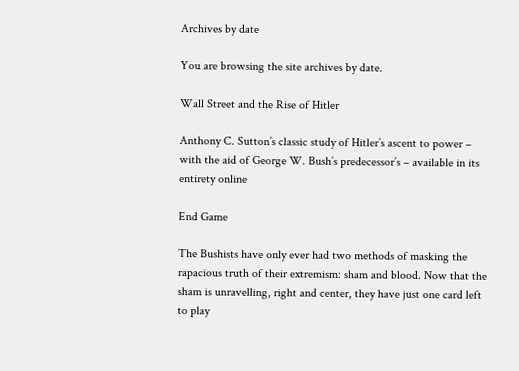Archives by date

You are browsing the site archives by date.

Wall Street and the Rise of Hitler

Anthony C. Sutton’s classic study of Hitler’s ascent to power – with the aid of George W. Bush’s predecessor’s – available in its entirety online

End Game

The Bushists have only ever had two methods of masking the rapacious truth of their extremism: sham and blood. Now that the sham is unravelling, right and center, they have just one card left to play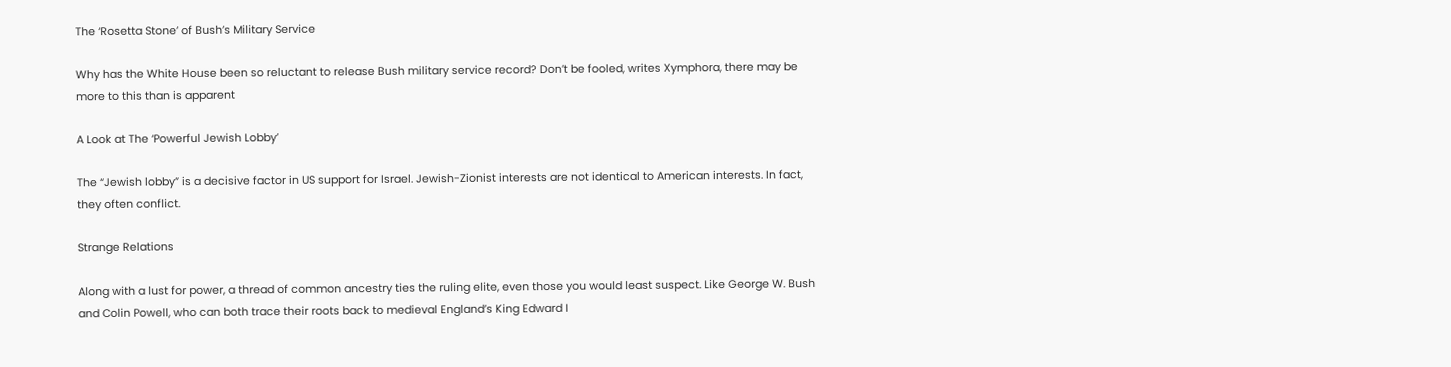The ‘Rosetta Stone’ of Bush’s Military Service

Why has the White House been so reluctant to release Bush military service record? Don’t be fooled, writes Xymphora, there may be more to this than is apparent

A Look at The ‘Powerful Jewish Lobby’

The “Jewish lobby” is a decisive factor in US support for Israel. Jewish-Zionist interests are not identical to American interests. In fact, they often conflict.

Strange Relations

Along with a lust for power, a thread of common ancestry ties the ruling elite, even those you would least suspect. Like George W. Bush and Colin Powell, who can both trace their roots back to medieval England’s King Edward I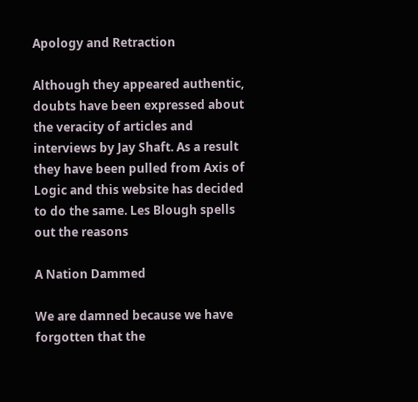Apology and Retraction

Although they appeared authentic, doubts have been expressed about the veracity of articles and interviews by Jay Shaft. As a result they have been pulled from Axis of Logic and this website has decided to do the same. Les Blough spells out the reasons

A Nation Dammed

We are damned because we have forgotten that the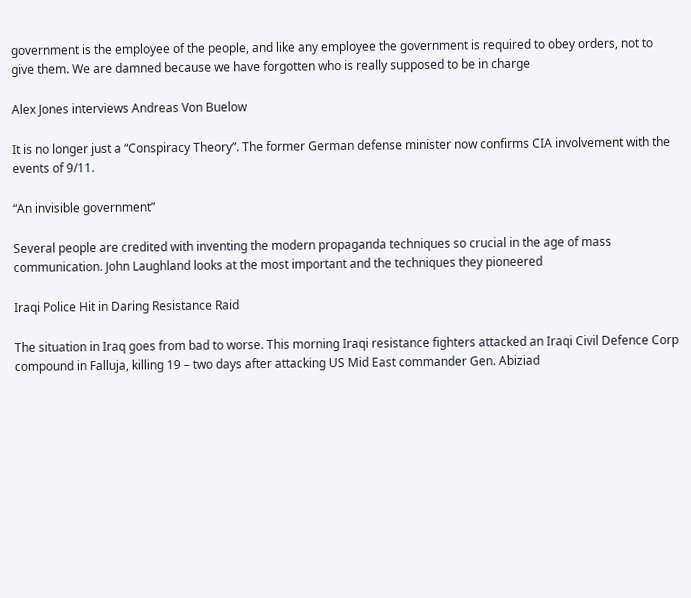government is the employee of the people, and like any employee the government is required to obey orders, not to give them. We are damned because we have forgotten who is really supposed to be in charge

Alex Jones interviews Andreas Von Buelow

It is no longer just a “Conspiracy Theory”. The former German defense minister now confirms CIA involvement with the events of 9/11.

“An invisible government”

Several people are credited with inventing the modern propaganda techniques so crucial in the age of mass communication. John Laughland looks at the most important and the techniques they pioneered

Iraqi Police Hit in Daring Resistance Raid

The situation in Iraq goes from bad to worse. This morning Iraqi resistance fighters attacked an Iraqi Civil Defence Corp compound in Falluja, killing 19 – two days after attacking US Mid East commander Gen. Abiziad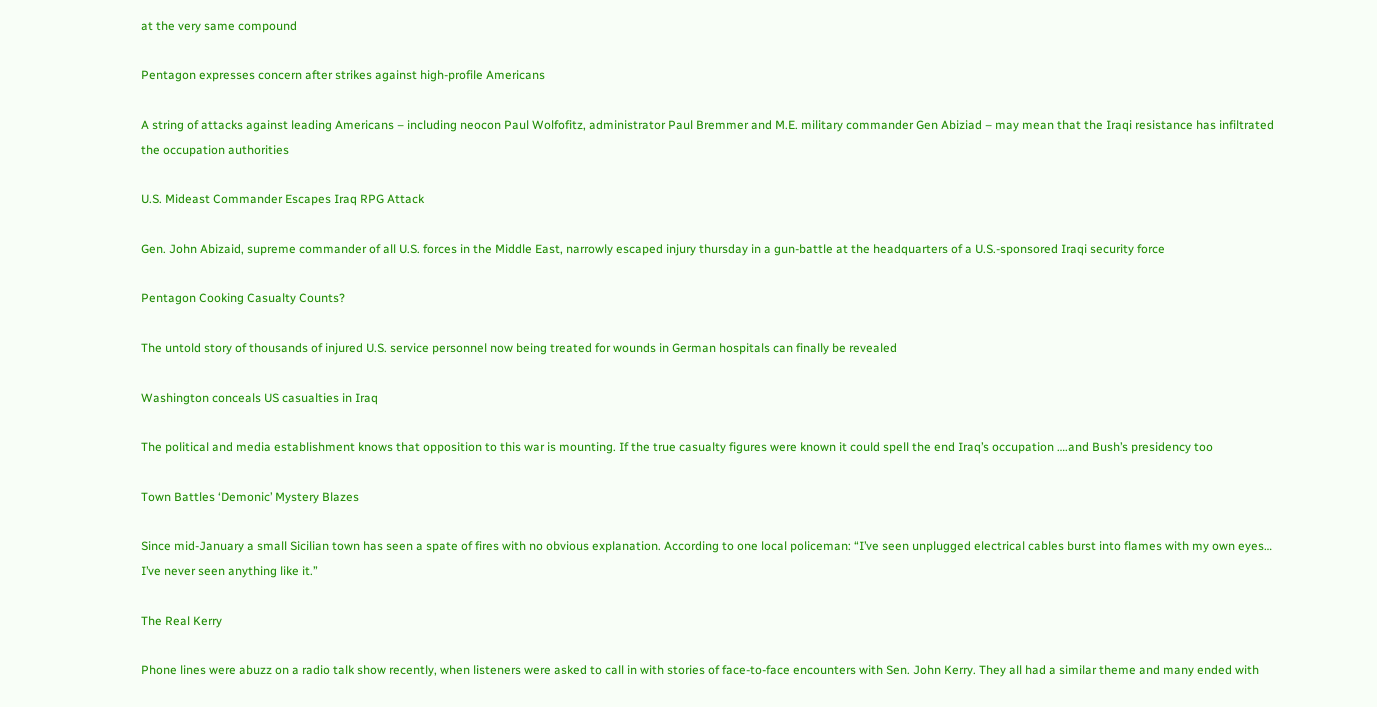at the very same compound

Pentagon expresses concern after strikes against high-profile Americans

A string of attacks against leading Americans – including neocon Paul Wolfofitz, administrator Paul Bremmer and M.E. military commander Gen Abiziad – may mean that the Iraqi resistance has infiltrated the occupation authorities

U.S. Mideast Commander Escapes Iraq RPG Attack

Gen. John Abizaid, supreme commander of all U.S. forces in the Middle East, narrowly escaped injury thursday in a gun-battle at the headquarters of a U.S.-sponsored Iraqi security force

Pentagon Cooking Casualty Counts?

The untold story of thousands of injured U.S. service personnel now being treated for wounds in German hospitals can finally be revealed

Washington conceals US casualties in Iraq

The political and media establishment knows that opposition to this war is mounting. If the true casualty figures were known it could spell the end Iraq’s occupation ….and Bush’s presidency too

Town Battles ‘Demonic’ Mystery Blazes

Since mid-January a small Sicilian town has seen a spate of fires with no obvious explanation. According to one local policeman: “I’ve seen unplugged electrical cables burst into flames with my own eyes… I’ve never seen anything like it.”

The Real Kerry

Phone lines were abuzz on a radio talk show recently, when listeners were asked to call in with stories of face-to-face encounters with Sen. John Kerry. They all had a similar theme and many ended with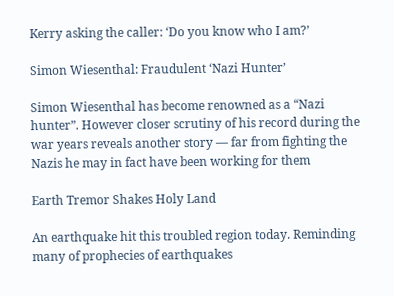Kerry asking the caller: ‘Do you know who I am?’

Simon Wiesenthal: Fraudulent ‘Nazi Hunter’

Simon Wiesenthal has become renowned as a “Nazi hunter”. However closer scrutiny of his record during the war years reveals another story — far from fighting the Nazis he may in fact have been working for them

Earth Tremor Shakes Holy Land

An earthquake hit this troubled region today. Reminding many of prophecies of earthquakes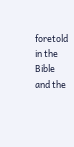foretold in the Bible and the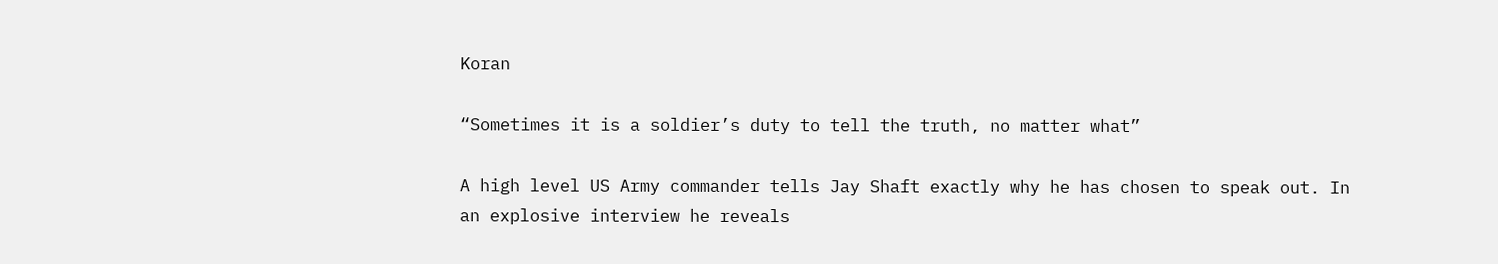Koran

“Sometimes it is a soldier’s duty to tell the truth, no matter what”

A high level US Army commander tells Jay Shaft exactly why he has chosen to speak out. In an explosive interview he reveals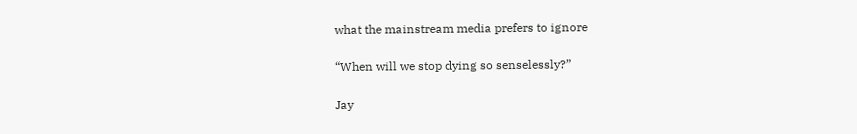what the mainstream media prefers to ignore

“When will we stop dying so senselessly?”

Jay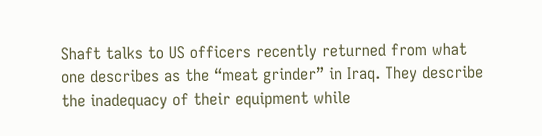Shaft talks to US officers recently returned from what one describes as the “meat grinder” in Iraq. They describe the inadequacy of their equipment while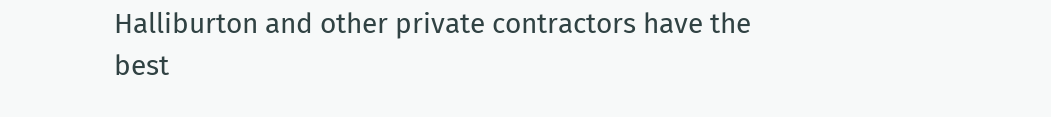Halliburton and other private contractors have the best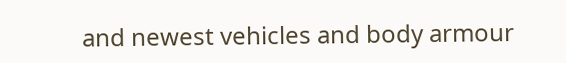and newest vehicles and body armour